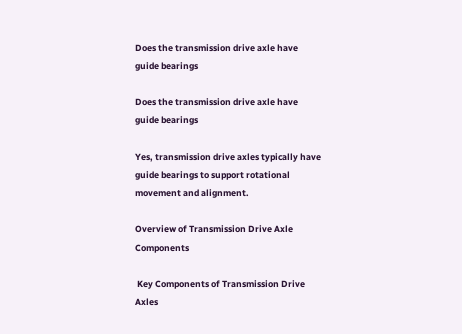Does the transmission drive axle have guide bearings

Does the transmission drive axle have guide bearings

Yes, transmission drive axles typically have guide bearings to support rotational movement and alignment.

Overview of Transmission Drive Axle Components

 Key Components of Transmission Drive Axles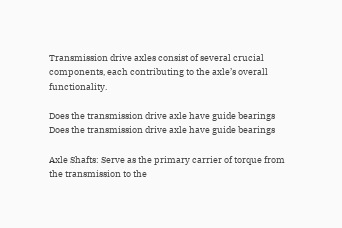Transmission drive axles consist of several crucial components, each contributing to the axle’s overall functionality.

Does the transmission drive axle have guide bearings
Does the transmission drive axle have guide bearings

Axle Shafts: Serve as the primary carrier of torque from the transmission to the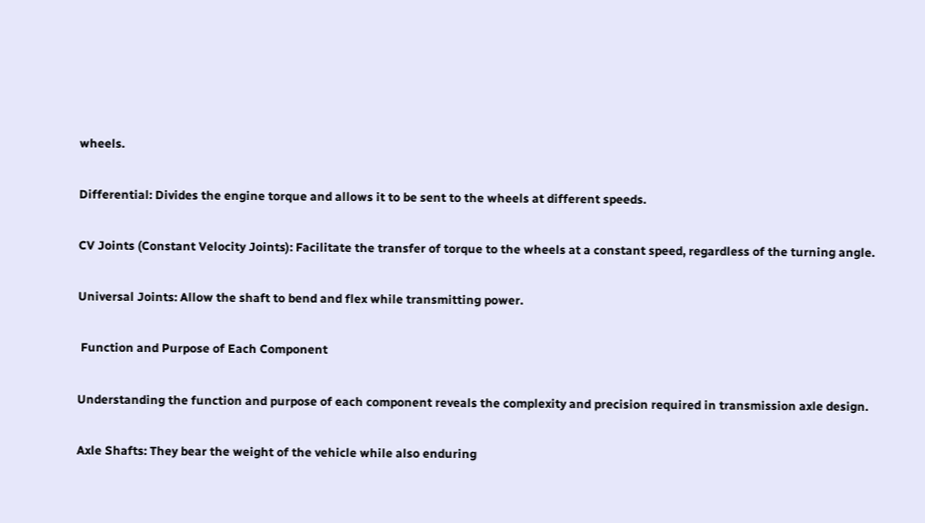wheels.

Differential: Divides the engine torque and allows it to be sent to the wheels at different speeds.

CV Joints (Constant Velocity Joints): Facilitate the transfer of torque to the wheels at a constant speed, regardless of the turning angle.

Universal Joints: Allow the shaft to bend and flex while transmitting power.

 Function and Purpose of Each Component

Understanding the function and purpose of each component reveals the complexity and precision required in transmission axle design.

Axle Shafts: They bear the weight of the vehicle while also enduring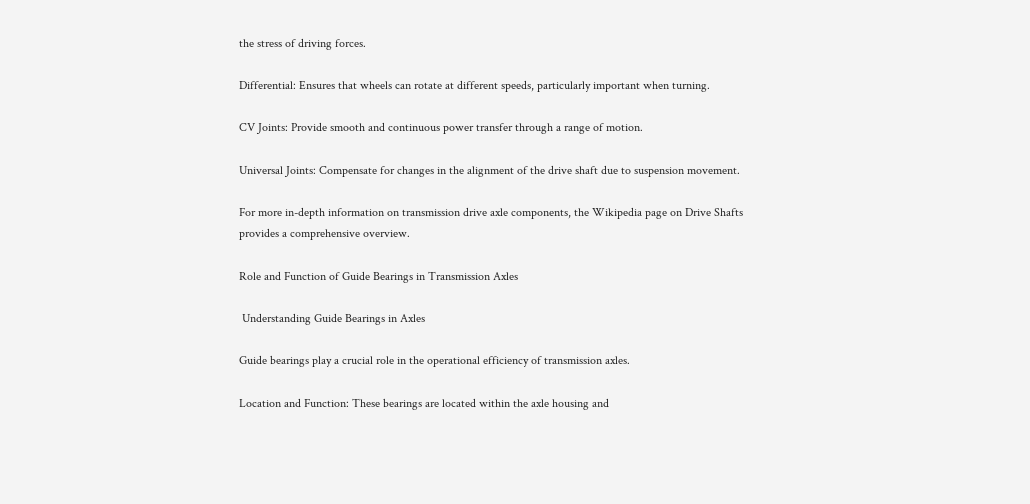the stress of driving forces.

Differential: Ensures that wheels can rotate at different speeds, particularly important when turning.

CV Joints: Provide smooth and continuous power transfer through a range of motion.

Universal Joints: Compensate for changes in the alignment of the drive shaft due to suspension movement.

For more in-depth information on transmission drive axle components, the Wikipedia page on Drive Shafts provides a comprehensive overview.

Role and Function of Guide Bearings in Transmission Axles

 Understanding Guide Bearings in Axles

Guide bearings play a crucial role in the operational efficiency of transmission axles.

Location and Function: These bearings are located within the axle housing and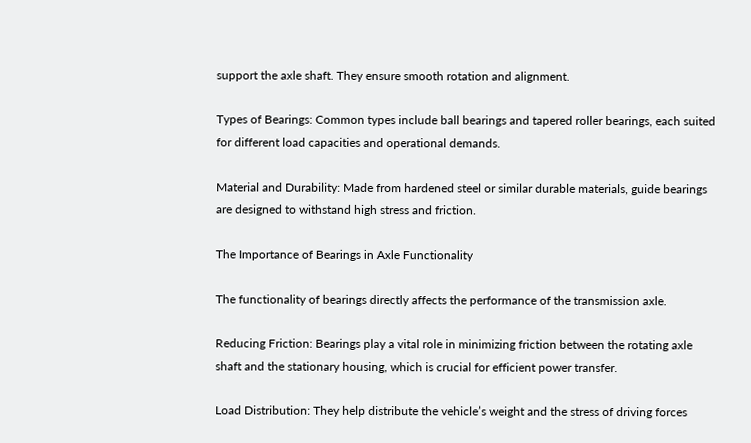support the axle shaft. They ensure smooth rotation and alignment.

Types of Bearings: Common types include ball bearings and tapered roller bearings, each suited for different load capacities and operational demands.

Material and Durability: Made from hardened steel or similar durable materials, guide bearings are designed to withstand high stress and friction.

The Importance of Bearings in Axle Functionality

The functionality of bearings directly affects the performance of the transmission axle.

Reducing Friction: Bearings play a vital role in minimizing friction between the rotating axle shaft and the stationary housing, which is crucial for efficient power transfer.

Load Distribution: They help distribute the vehicle’s weight and the stress of driving forces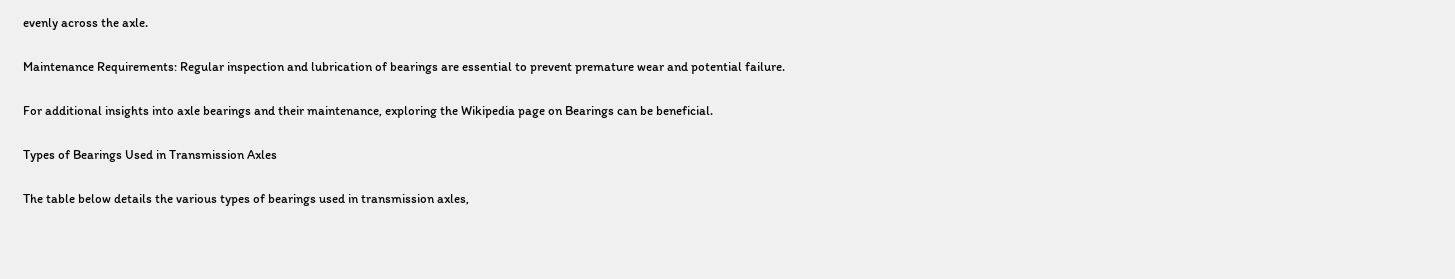evenly across the axle.

Maintenance Requirements: Regular inspection and lubrication of bearings are essential to prevent premature wear and potential failure.

For additional insights into axle bearings and their maintenance, exploring the Wikipedia page on Bearings can be beneficial.

Types of Bearings Used in Transmission Axles

The table below details the various types of bearings used in transmission axles,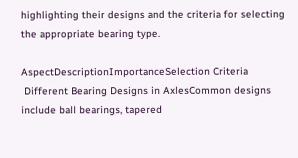highlighting their designs and the criteria for selecting the appropriate bearing type.

AspectDescriptionImportanceSelection Criteria
 Different Bearing Designs in AxlesCommon designs include ball bearings, tapered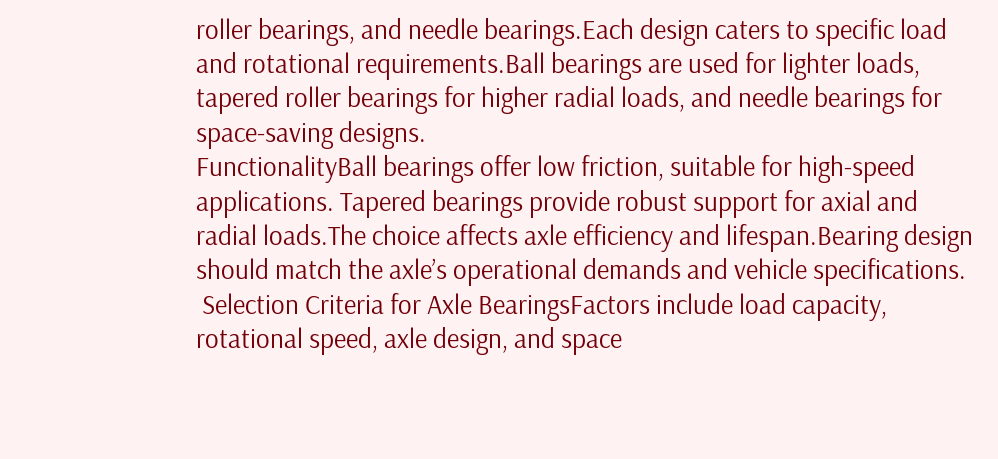roller bearings, and needle bearings.Each design caters to specific load and rotational requirements.Ball bearings are used for lighter loads, tapered roller bearings for higher radial loads, and needle bearings for space-saving designs.
FunctionalityBall bearings offer low friction, suitable for high-speed applications. Tapered bearings provide robust support for axial and radial loads.The choice affects axle efficiency and lifespan.Bearing design should match the axle’s operational demands and vehicle specifications.
 Selection Criteria for Axle BearingsFactors include load capacity, rotational speed, axle design, and space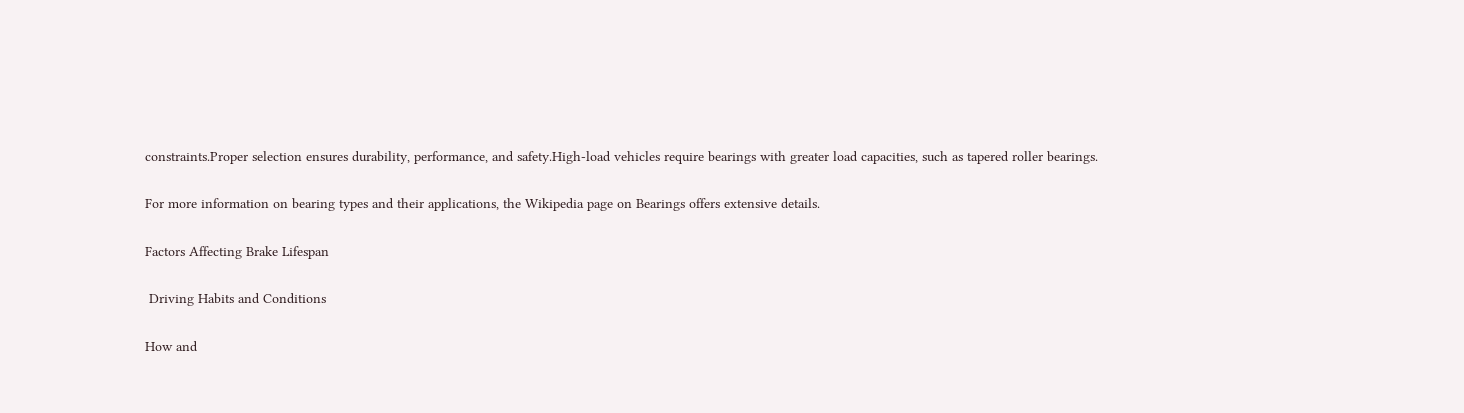constraints.Proper selection ensures durability, performance, and safety.High-load vehicles require bearings with greater load capacities, such as tapered roller bearings.

For more information on bearing types and their applications, the Wikipedia page on Bearings offers extensive details.

Factors Affecting Brake Lifespan

 Driving Habits and Conditions

How and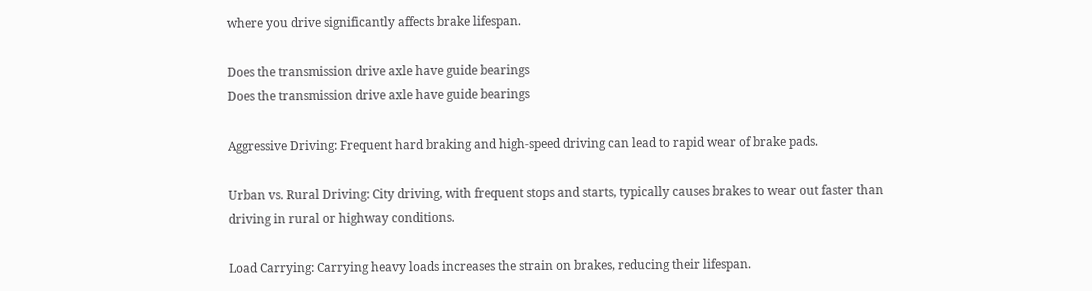where you drive significantly affects brake lifespan.

Does the transmission drive axle have guide bearings
Does the transmission drive axle have guide bearings

Aggressive Driving: Frequent hard braking and high-speed driving can lead to rapid wear of brake pads.

Urban vs. Rural Driving: City driving, with frequent stops and starts, typically causes brakes to wear out faster than driving in rural or highway conditions.

Load Carrying: Carrying heavy loads increases the strain on brakes, reducing their lifespan.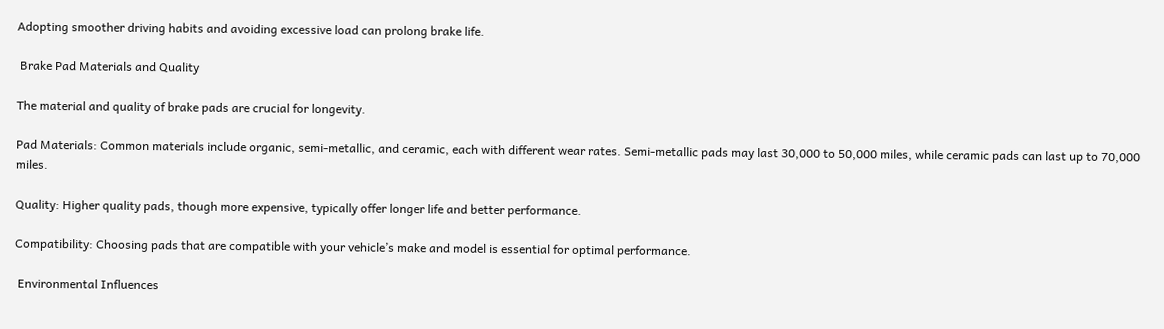Adopting smoother driving habits and avoiding excessive load can prolong brake life.

 Brake Pad Materials and Quality

The material and quality of brake pads are crucial for longevity.

Pad Materials: Common materials include organic, semi-metallic, and ceramic, each with different wear rates. Semi-metallic pads may last 30,000 to 50,000 miles, while ceramic pads can last up to 70,000 miles.

Quality: Higher quality pads, though more expensive, typically offer longer life and better performance.

Compatibility: Choosing pads that are compatible with your vehicle’s make and model is essential for optimal performance.

 Environmental Influences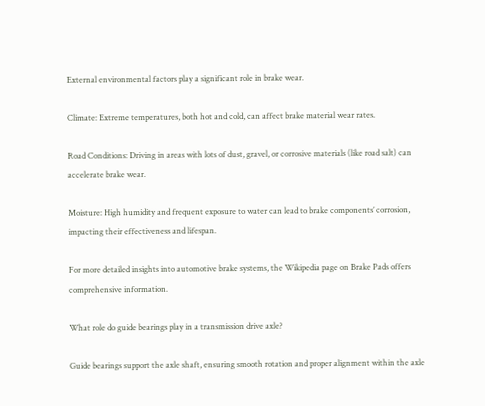External environmental factors play a significant role in brake wear.

Climate: Extreme temperatures, both hot and cold, can affect brake material wear rates.

Road Conditions: Driving in areas with lots of dust, gravel, or corrosive materials (like road salt) can accelerate brake wear.

Moisture: High humidity and frequent exposure to water can lead to brake components’ corrosion, impacting their effectiveness and lifespan.

For more detailed insights into automotive brake systems, the Wikipedia page on Brake Pads offers comprehensive information.

What role do guide bearings play in a transmission drive axle?

Guide bearings support the axle shaft, ensuring smooth rotation and proper alignment within the axle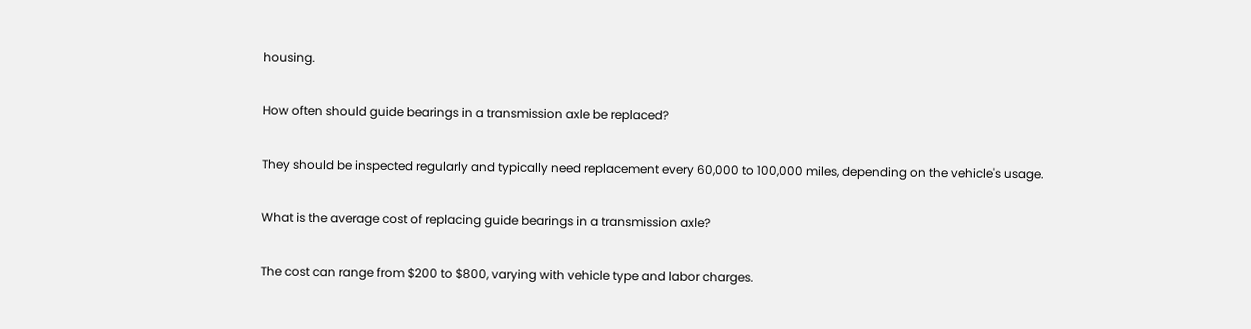housing.

How often should guide bearings in a transmission axle be replaced?

They should be inspected regularly and typically need replacement every 60,000 to 100,000 miles, depending on the vehicle's usage.

What is the average cost of replacing guide bearings in a transmission axle?

The cost can range from $200 to $800, varying with vehicle type and labor charges.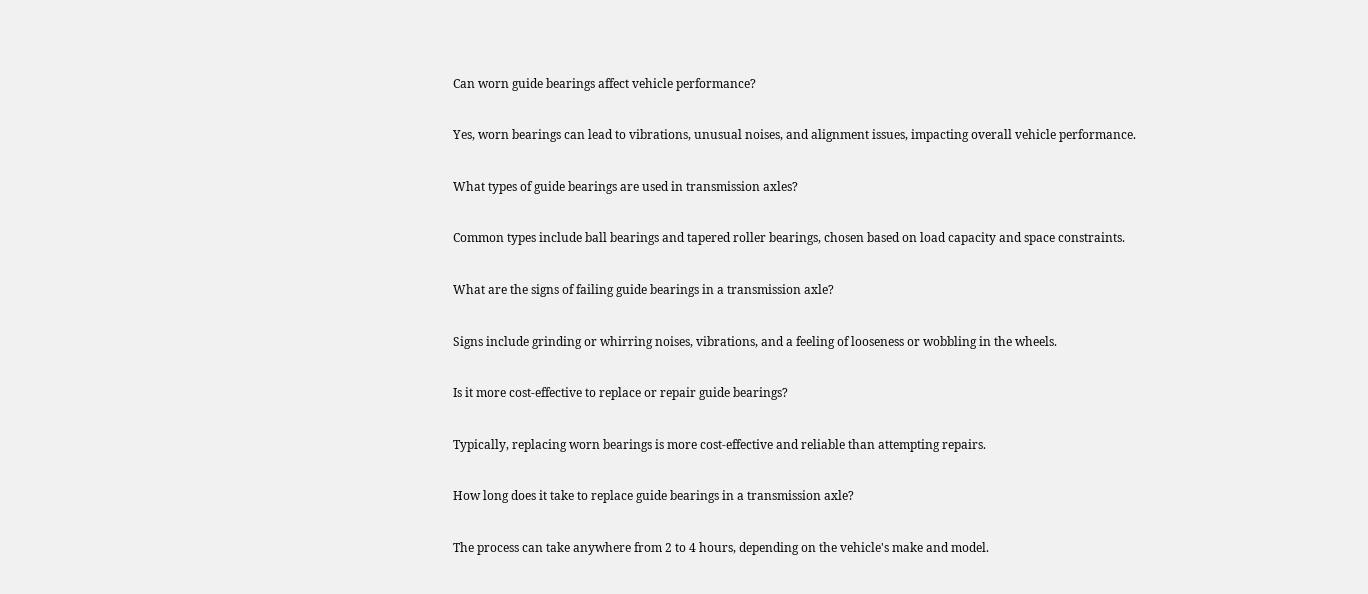Can worn guide bearings affect vehicle performance?

Yes, worn bearings can lead to vibrations, unusual noises, and alignment issues, impacting overall vehicle performance.

What types of guide bearings are used in transmission axles?

Common types include ball bearings and tapered roller bearings, chosen based on load capacity and space constraints.

What are the signs of failing guide bearings in a transmission axle?

Signs include grinding or whirring noises, vibrations, and a feeling of looseness or wobbling in the wheels.

Is it more cost-effective to replace or repair guide bearings?

Typically, replacing worn bearings is more cost-effective and reliable than attempting repairs.

How long does it take to replace guide bearings in a transmission axle?

The process can take anywhere from 2 to 4 hours, depending on the vehicle's make and model.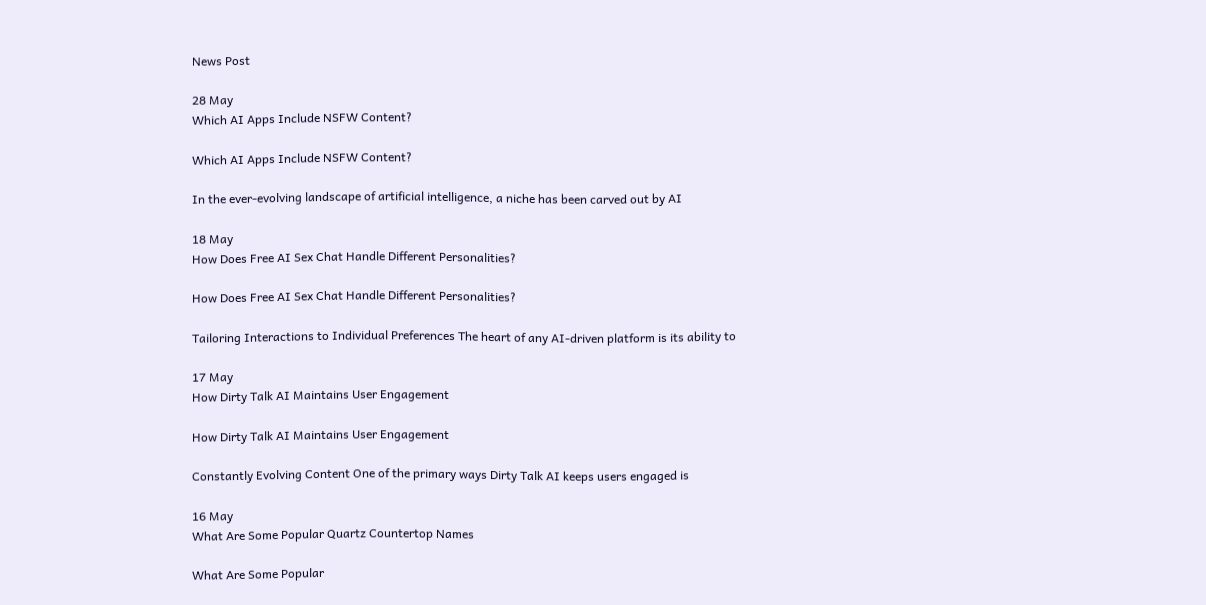News Post

28 May
Which AI Apps Include NSFW Content?

Which AI Apps Include NSFW Content?

In the ever-evolving landscape of artificial intelligence, a niche has been carved out by AI

18 May
How Does Free AI Sex Chat Handle Different Personalities?

How Does Free AI Sex Chat Handle Different Personalities?

Tailoring Interactions to Individual Preferences The heart of any AI-driven platform is its ability to

17 May
How Dirty Talk AI Maintains User Engagement

How Dirty Talk AI Maintains User Engagement

Constantly Evolving Content One of the primary ways Dirty Talk AI keeps users engaged is

16 May
What Are Some Popular Quartz Countertop Names

What Are Some Popular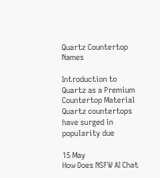Quartz Countertop Names

Introduction to Quartz as a Premium Countertop Material Quartz countertops have surged in popularity due

15 May
How Does NSFW AI Chat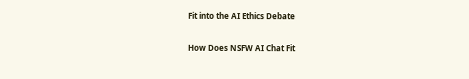Fit into the AI Ethics Debate

How Does NSFW AI Chat Fit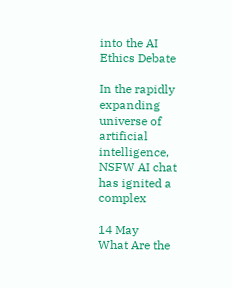into the AI Ethics Debate

In the rapidly expanding universe of artificial intelligence, NSFW AI chat has ignited a complex

14 May
What Are the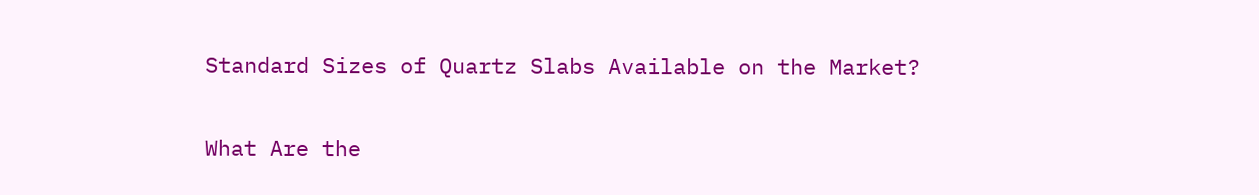Standard Sizes of Quartz Slabs Available on the Market?

What Are the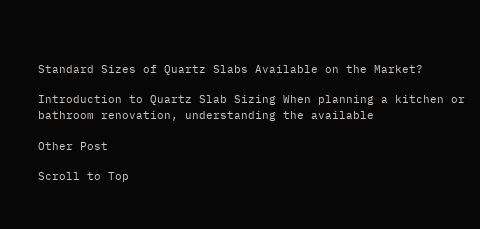Standard Sizes of Quartz Slabs Available on the Market?

Introduction to Quartz Slab Sizing When planning a kitchen or bathroom renovation, understanding the available

Other Post

Scroll to Top